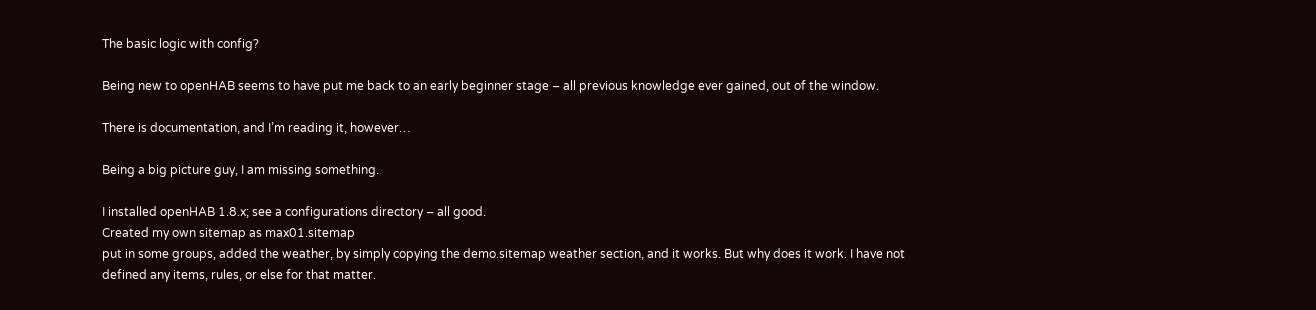The basic logic with config?

Being new to openHAB seems to have put me back to an early beginner stage – all previous knowledge ever gained, out of the window.

There is documentation, and I’m reading it, however…

Being a big picture guy, I am missing something.

I installed openHAB 1.8.x; see a configurations directory – all good.
Created my own sitemap as max01.sitemap
put in some groups, added the weather, by simply copying the demo.sitemap weather section, and it works. But why does it work. I have not defined any items, rules, or else for that matter.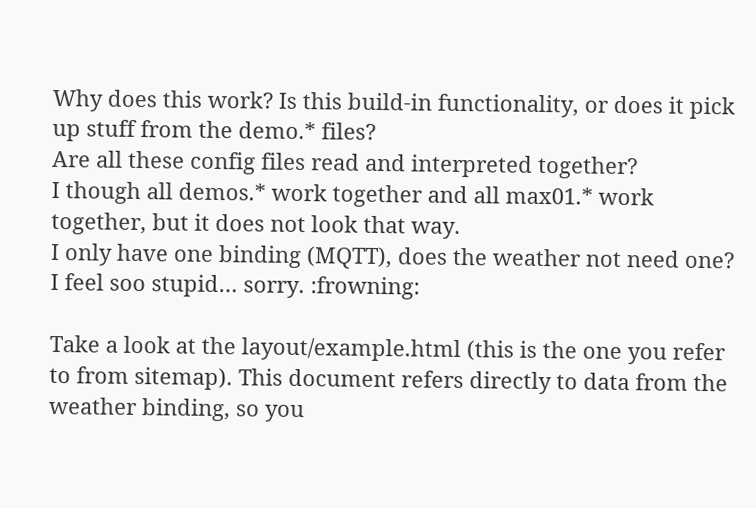Why does this work? Is this build-in functionality, or does it pick up stuff from the demo.* files?
Are all these config files read and interpreted together?
I though all demos.* work together and all max01.* work together, but it does not look that way.
I only have one binding (MQTT), does the weather not need one?
I feel soo stupid… sorry. :frowning:

Take a look at the layout/example.html (this is the one you refer to from sitemap). This document refers directly to data from the weather binding, so you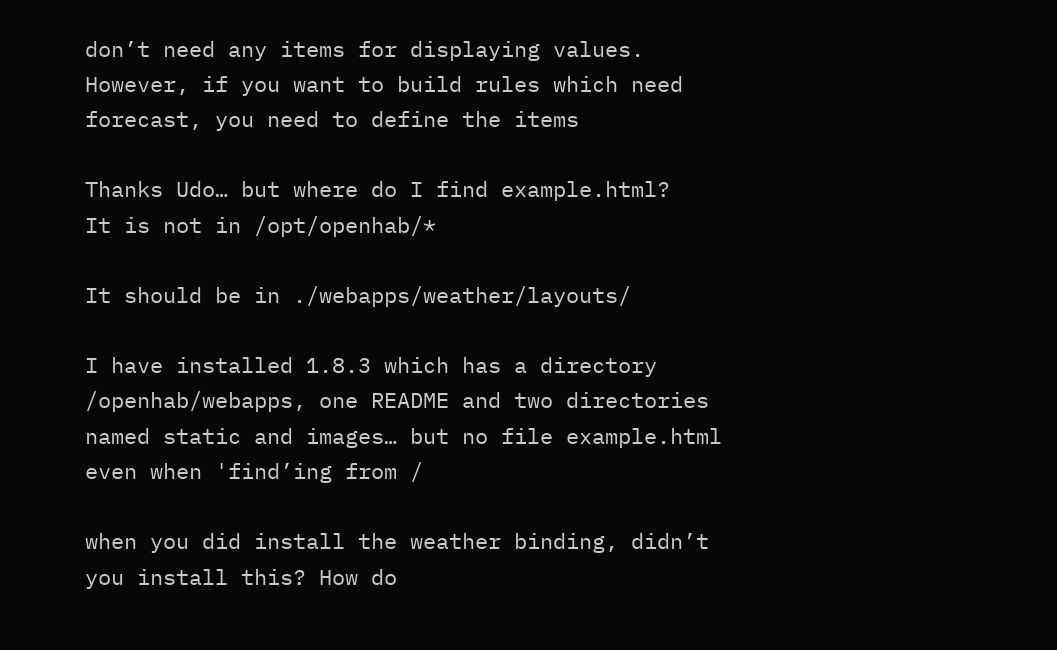don’t need any items for displaying values. However, if you want to build rules which need forecast, you need to define the items

Thanks Udo… but where do I find example.html?
It is not in /opt/openhab/*

It should be in ./webapps/weather/layouts/

I have installed 1.8.3 which has a directory /openhab/webapps, one README and two directories named static and images… but no file example.html even when 'find’ing from /

when you did install the weather binding, didn’t you install this? How do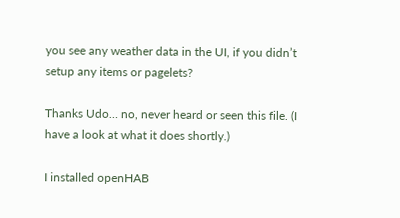you see any weather data in the UI, if you didn’t setup any items or pagelets?

Thanks Udo… no, never heard or seen this file. (I have a look at what it does shortly.)

I installed openHAB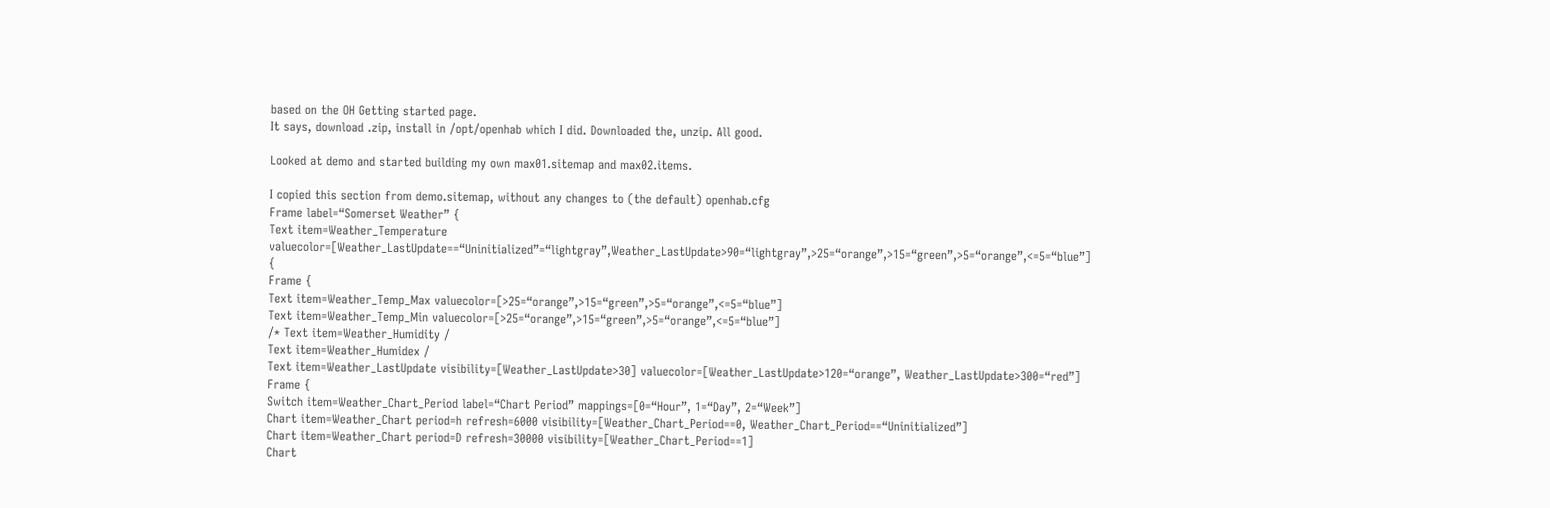based on the OH Getting started page.
It says, download .zip, install in /opt/openhab which I did. Downloaded the, unzip. All good.

Looked at demo and started building my own max01.sitemap and max02.items.

I copied this section from demo.sitemap, without any changes to (the default) openhab.cfg
Frame label=“Somerset Weather” {
Text item=Weather_Temperature valuecolor=[Weather_LastUpdate==“Uninitialized”=“lightgray”,Weather_LastUpdate>90=“lightgray”,>25=“orange”,>15=“green”,>5=“orange”,<=5=“blue”] {
Frame {
Text item=Weather_Temp_Max valuecolor=[>25=“orange”,>15=“green”,>5=“orange”,<=5=“blue”]
Text item=Weather_Temp_Min valuecolor=[>25=“orange”,>15=“green”,>5=“orange”,<=5=“blue”]
/* Text item=Weather_Humidity /
Text item=Weather_Humidex /
Text item=Weather_LastUpdate visibility=[Weather_LastUpdate>30] valuecolor=[Weather_LastUpdate>120=“orange”, Weather_LastUpdate>300=“red”]
Frame {
Switch item=Weather_Chart_Period label=“Chart Period” mappings=[0=“Hour”, 1=“Day”, 2=“Week”]
Chart item=Weather_Chart period=h refresh=6000 visibility=[Weather_Chart_Period==0, Weather_Chart_Period==“Uninitialized”]
Chart item=Weather_Chart period=D refresh=30000 visibility=[Weather_Chart_Period==1]
Chart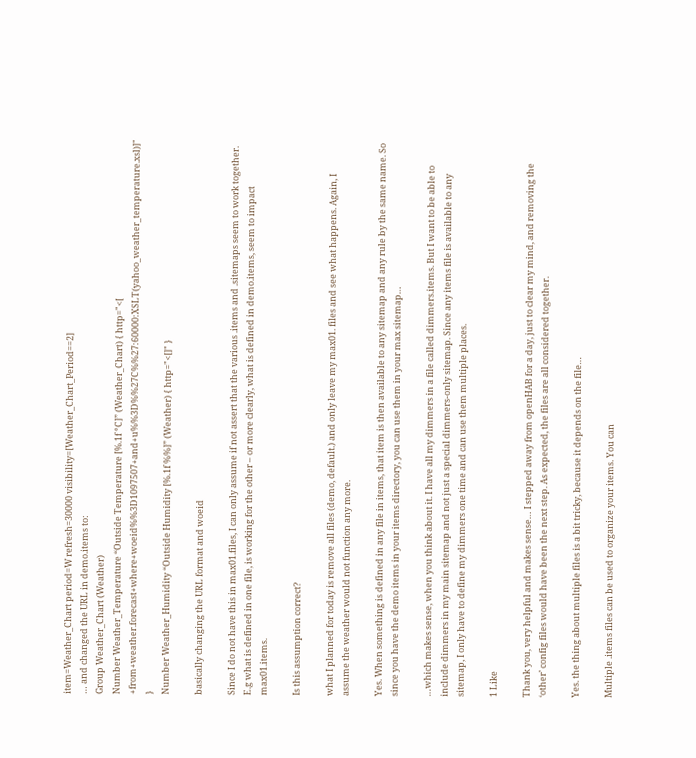item=Weather_Chart period=W refresh=30000 visibility=[Weather_Chart_Period==2]
… and changed the URL in demo.items to:
Group Weather_Chart (Weather)
Number Weather_Temperature “Outside Temperature [%.1f °C]” (Weather_Chart) { http="<[
+from+weather.forecast+where+woeid%%3D1097507+and+u%%3D%%27C%%27:60000:XSLT(yahoo_weather_temperature.xsl)]" }
Number Weather_Humidity “Outside Humidity [%.1f %%]” (Weather) { http="<[]" }

basically changing the URL format and woeid

Since I do not have this in max01.files, I can only assume if not assert that the various .items and .sitemaps seem to work together. E.g what is defined in one file, is working for the other – or more clearly, what is defined in demo.items, seem to impact max01.items.

Is this assumption correct?

what I planned for today is remove all files (demo, default.) and only leave my max01. files and see what happens. Again, I assume the weather would not function any more.

Yes. When something is defined in any file in items, that item is then available to any sitemap and any rule by the same name. So since you have the demo items in your items directory, you can use them in your max sitemap…

…which makes sense, when you think about it. I have all my dimmers in a file called dimmers.items. But I want to be able to include dimmers in my main sitemap and not just a special dimmers-only sitemap. Since any items file is available to any sitemap, I only have to define my dimmers one time and can use them multiple places.

1 Like

Thank you, very helpful and makes sense… I stepped away from openHAB for a day, just to clear my mind, and removing the ‘other’ config files would have been the next step. As expected, the files are all considered together.

Yes. the thing about multiple files is a bit tricky, because it depends on the file…

Multiple .items files can be used to organize your items. You can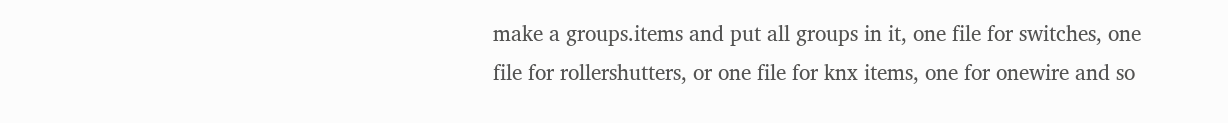make a groups.items and put all groups in it, one file for switches, one file for rollershutters, or one file for knx items, one for onewire and so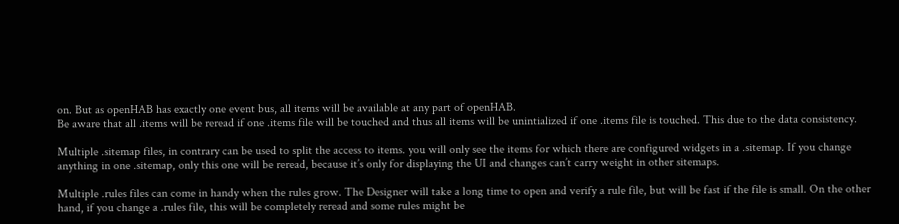on. But as openHAB has exactly one event bus, all items will be available at any part of openHAB.
Be aware that all .items will be reread if one .items file will be touched and thus all items will be unintialized if one .items file is touched. This due to the data consistency.

Multiple .sitemap files, in contrary can be used to split the access to items. you will only see the items for which there are configured widgets in a .sitemap. If you change anything in one .sitemap, only this one will be reread, because it’s only for displaying the UI and changes can’t carry weight in other sitemaps.

Multiple .rules files can come in handy when the rules grow. The Designer will take a long time to open and verify a rule file, but will be fast if the file is small. On the other hand, if you change a .rules file, this will be completely reread and some rules might be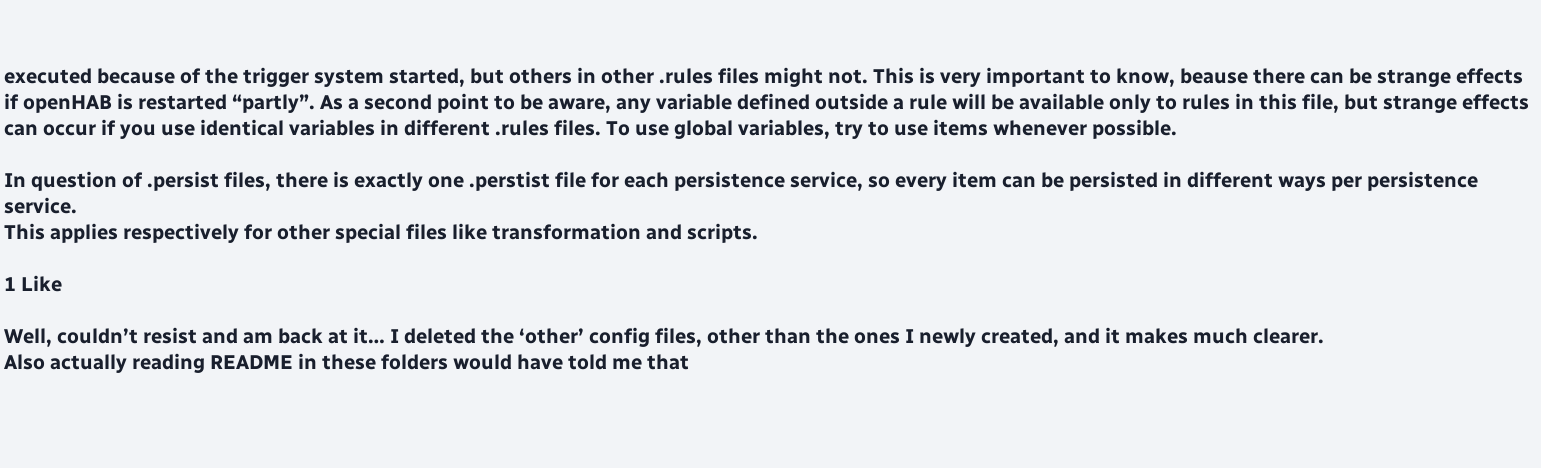executed because of the trigger system started, but others in other .rules files might not. This is very important to know, beause there can be strange effects if openHAB is restarted “partly”. As a second point to be aware, any variable defined outside a rule will be available only to rules in this file, but strange effects can occur if you use identical variables in different .rules files. To use global variables, try to use items whenever possible.

In question of .persist files, there is exactly one .perstist file for each persistence service, so every item can be persisted in different ways per persistence service.
This applies respectively for other special files like transformation and scripts.

1 Like

Well, couldn’t resist and am back at it… I deleted the ‘other’ config files, other than the ones I newly created, and it makes much clearer.
Also actually reading README in these folders would have told me that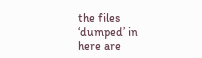the files ‘dumped’ in here are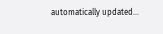automatically updated…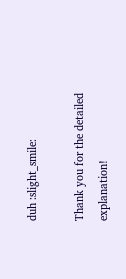duh :slight_smile:

Thank you for the detailed explanation!